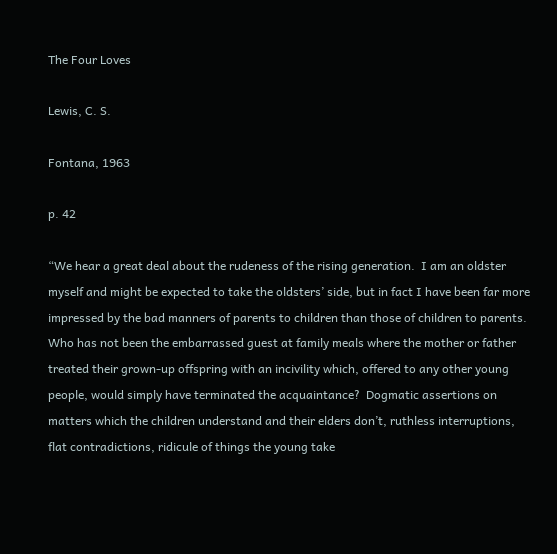The Four Loves

Lewis, C. S.

Fontana, 1963

p. 42

“We hear a great deal about the rudeness of the rising generation.  I am an oldster myself and might be expected to take the oldsters’ side, but in fact I have been far more impressed by the bad manners of parents to children than those of children to parents.  Who has not been the embarrassed guest at family meals where the mother or father treated their grown-up offspring with an incivility which, offered to any other young people, would simply have terminated the acquaintance?  Dogmatic assertions on matters which the children understand and their elders don’t, ruthless interruptions, flat contradictions, ridicule of things the young take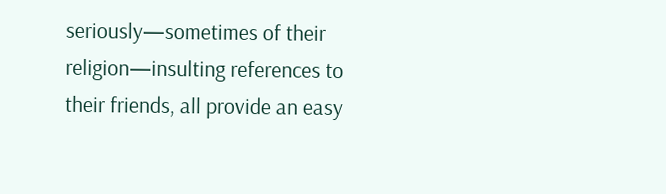seriously—sometimes of their religion—insulting references to their friends, all provide an easy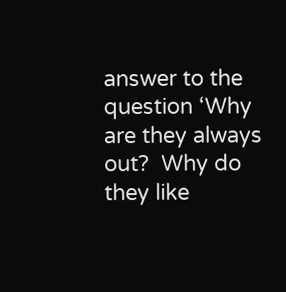answer to the question ‘Why are they always out?  Why do they like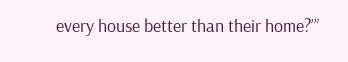every house better than their home?’”